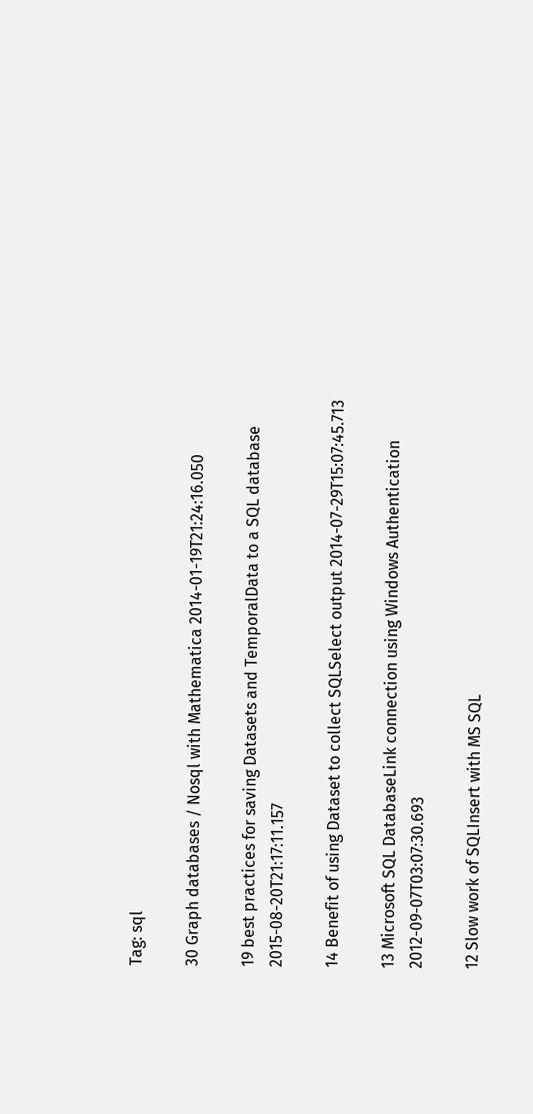Tag: sql

30 Graph databases / Nosql with Mathematica 2014-01-19T21:24:16.050

19 best practices for saving Datasets and TemporalData to a SQL database 2015-08-20T21:17:11.157

14 Benefit of using Dataset to collect SQLSelect output 2014-07-29T15:07:45.713

13 Microsoft SQL DatabaseLink connection using Windows Authentication 2012-09-07T03:07:30.693

12 Slow work of SQLInsert with MS SQL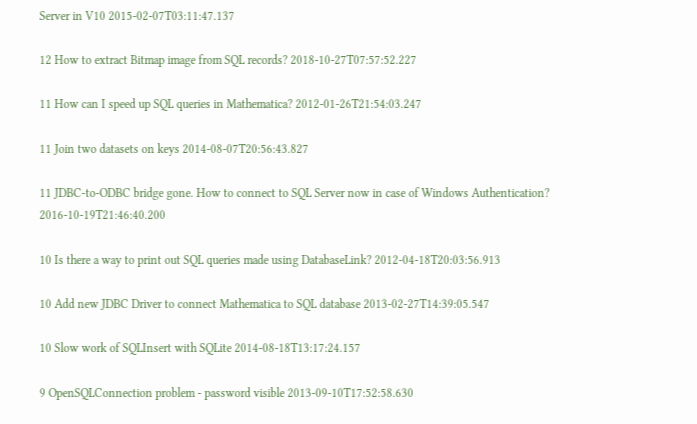Server in V10 2015-02-07T03:11:47.137

12 How to extract Bitmap image from SQL records? 2018-10-27T07:57:52.227

11 How can I speed up SQL queries in Mathematica? 2012-01-26T21:54:03.247

11 Join two datasets on keys 2014-08-07T20:56:43.827

11 JDBC-to-ODBC bridge gone. How to connect to SQL Server now in case of Windows Authentication? 2016-10-19T21:46:40.200

10 Is there a way to print out SQL queries made using DatabaseLink? 2012-04-18T20:03:56.913

10 Add new JDBC Driver to connect Mathematica to SQL database 2013-02-27T14:39:05.547

10 Slow work of SQLInsert with SQLite 2014-08-18T13:17:24.157

9 OpenSQLConnection problem - password visible 2013-09-10T17:52:58.630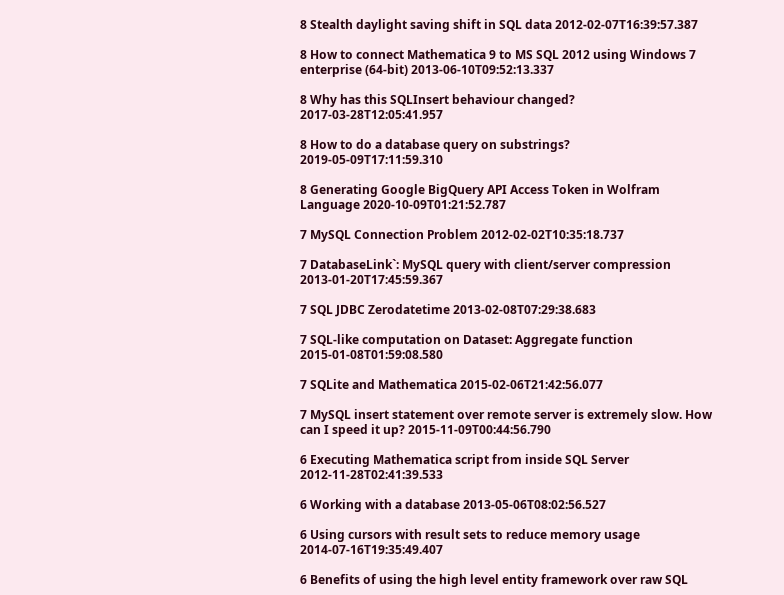8 Stealth daylight saving shift in SQL data 2012-02-07T16:39:57.387

8 How to connect Mathematica 9 to MS SQL 2012 using Windows 7 enterprise (64-bit) 2013-06-10T09:52:13.337

8 Why has this SQLInsert behaviour changed? 2017-03-28T12:05:41.957

8 How to do a database query on substrings? 2019-05-09T17:11:59.310

8 Generating Google BigQuery API Access Token in Wolfram Language 2020-10-09T01:21:52.787

7 MySQL Connection Problem 2012-02-02T10:35:18.737

7 DatabaseLink`: MySQL query with client/server compression 2013-01-20T17:45:59.367

7 SQL JDBC Zerodatetime 2013-02-08T07:29:38.683

7 SQL-like computation on Dataset: Aggregate function 2015-01-08T01:59:08.580

7 SQLite and Mathematica 2015-02-06T21:42:56.077

7 MySQL insert statement over remote server is extremely slow. How can I speed it up? 2015-11-09T00:44:56.790

6 Executing Mathematica script from inside SQL Server 2012-11-28T02:41:39.533

6 Working with a database 2013-05-06T08:02:56.527

6 Using cursors with result sets to reduce memory usage 2014-07-16T19:35:49.407

6 Benefits of using the high level entity framework over raw SQL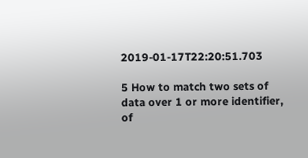2019-01-17T22:20:51.703

5 How to match two sets of data over 1 or more identifier, of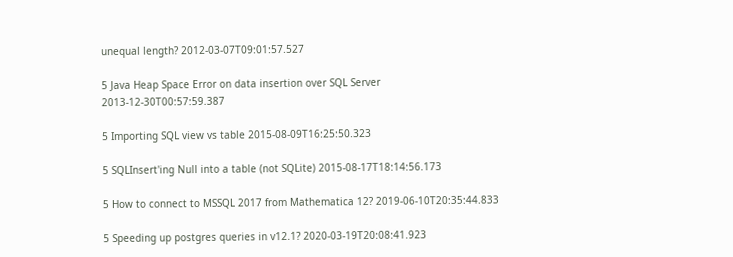unequal length? 2012-03-07T09:01:57.527

5 Java Heap Space Error on data insertion over SQL Server 2013-12-30T00:57:59.387

5 Importing SQL view vs table 2015-08-09T16:25:50.323

5 SQLInsert'ing Null into a table (not SQLite) 2015-08-17T18:14:56.173

5 How to connect to MSSQL 2017 from Mathematica 12? 2019-06-10T20:35:44.833

5 Speeding up postgres queries in v12.1? 2020-03-19T20:08:41.923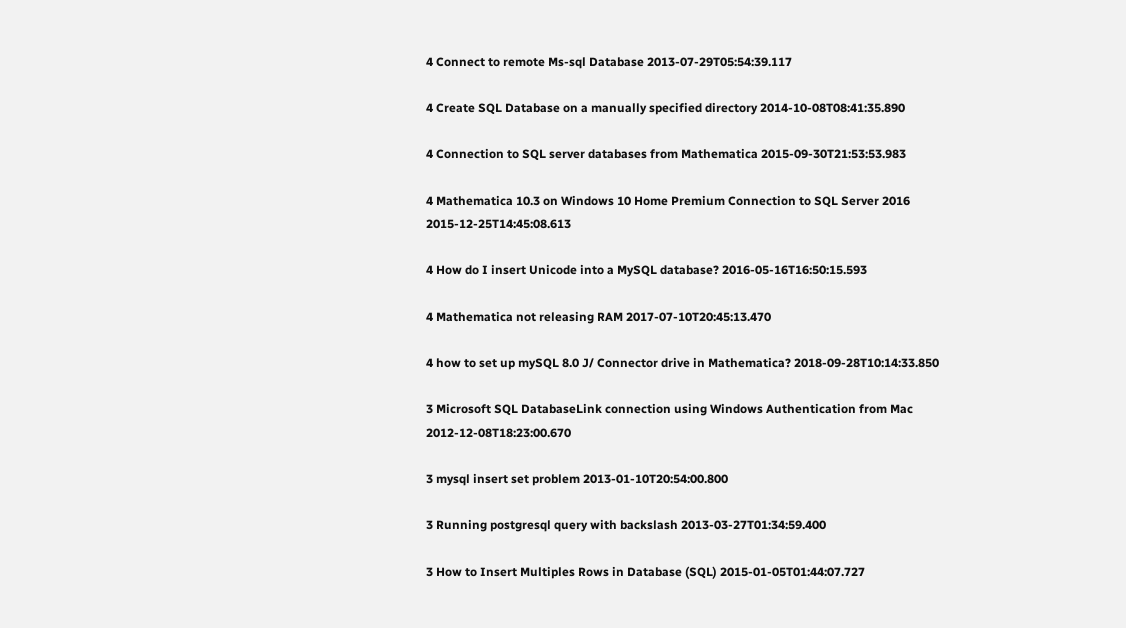4 Connect to remote Ms-sql Database 2013-07-29T05:54:39.117

4 Create SQL Database on a manually specified directory 2014-10-08T08:41:35.890

4 Connection to SQL server databases from Mathematica 2015-09-30T21:53:53.983

4 Mathematica 10.3 on Windows 10 Home Premium Connection to SQL Server 2016 2015-12-25T14:45:08.613

4 How do I insert Unicode into a MySQL database? 2016-05-16T16:50:15.593

4 Mathematica not releasing RAM 2017-07-10T20:45:13.470

4 how to set up mySQL 8.0 J/ Connector drive in Mathematica? 2018-09-28T10:14:33.850

3 Microsoft SQL DatabaseLink connection using Windows Authentication from Mac 2012-12-08T18:23:00.670

3 mysql insert set problem 2013-01-10T20:54:00.800

3 Running postgresql query with backslash 2013-03-27T01:34:59.400

3 How to Insert Multiples Rows in Database (SQL) 2015-01-05T01:44:07.727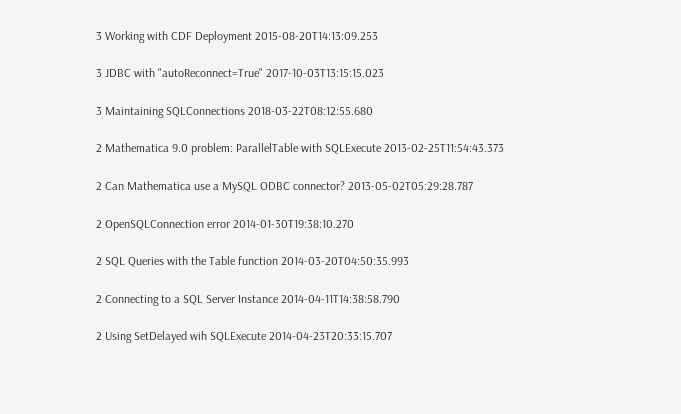3 Working with CDF Deployment 2015-08-20T14:13:09.253

3 JDBC with "autoReconnect=True" 2017-10-03T13:15:15.023

3 Maintaining SQLConnections 2018-03-22T08:12:55.680

2 Mathematica 9.0 problem: ParallelTable with SQLExecute 2013-02-25T11:54:43.373

2 Can Mathematica use a MySQL ODBC connector? 2013-05-02T05:29:28.787

2 OpenSQLConnection error 2014-01-30T19:38:10.270

2 SQL Queries with the Table function 2014-03-20T04:50:35.993

2 Connecting to a SQL Server Instance 2014-04-11T14:38:58.790

2 Using SetDelayed wih SQLExecute 2014-04-23T20:33:15.707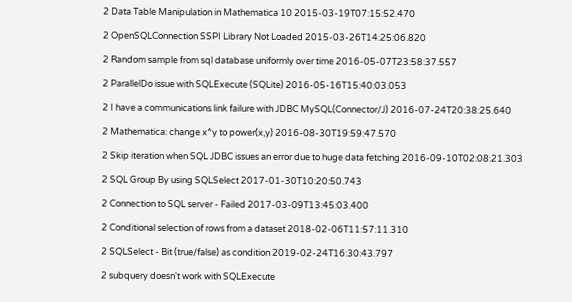2 Data Table Manipulation in Mathematica 10 2015-03-19T07:15:52.470

2 OpenSQLConnection SSPI Library Not Loaded 2015-03-26T14:25:06.820

2 Random sample from sql database uniformly over time 2016-05-07T23:58:37.557

2 ParallelDo issue with SQLExecute (SQLite) 2016-05-16T15:40:03.053

2 I have a communications link failure with JDBC MySQL(Connector/J) 2016-07-24T20:38:25.640

2 Mathematica: change x^y to power(x,y) 2016-08-30T19:59:47.570

2 Skip iteration when SQL JDBC issues an error due to huge data fetching 2016-09-10T02:08:21.303

2 SQL Group By using SQLSelect 2017-01-30T10:20:50.743

2 Connection to SQL server - Failed 2017-03-09T13:45:03.400

2 Conditional selection of rows from a dataset 2018-02-06T11:57:11.310

2 SQLSelect - Bit (true/false) as condition 2019-02-24T16:30:43.797

2 subquery doesn't work with SQLExecute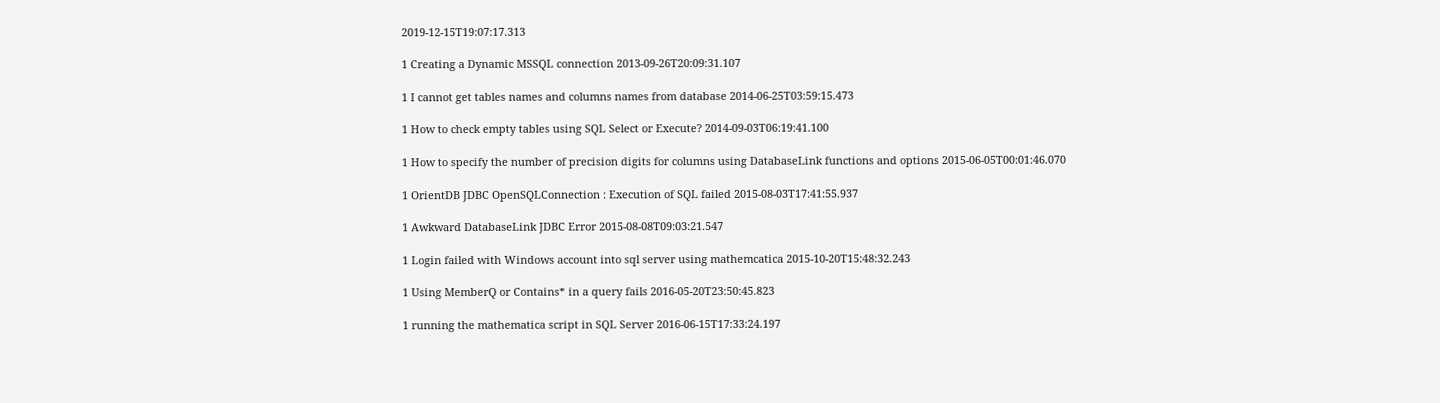2019-12-15T19:07:17.313

1 Creating a Dynamic MSSQL connection 2013-09-26T20:09:31.107

1 I cannot get tables names and columns names from database 2014-06-25T03:59:15.473

1 How to check empty tables using SQL Select or Execute? 2014-09-03T06:19:41.100

1 How to specify the number of precision digits for columns using DatabaseLink functions and options 2015-06-05T00:01:46.070

1 OrientDB JDBC OpenSQLConnection : Execution of SQL failed 2015-08-03T17:41:55.937

1 Awkward DatabaseLink JDBC Error 2015-08-08T09:03:21.547

1 Login failed with Windows account into sql server using mathemcatica 2015-10-20T15:48:32.243

1 Using MemberQ or Contains* in a query fails 2016-05-20T23:50:45.823

1 running the mathematica script in SQL Server 2016-06-15T17:33:24.197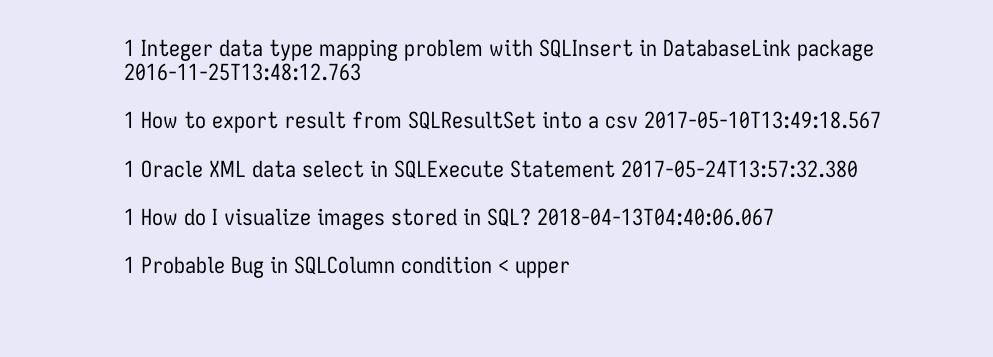1 Integer data type mapping problem with SQLInsert in DatabaseLink package 2016-11-25T13:48:12.763

1 How to export result from SQLResultSet into a csv 2017-05-10T13:49:18.567

1 Oracle XML data select in SQLExecute Statement 2017-05-24T13:57:32.380

1 How do I visualize images stored in SQL? 2018-04-13T04:40:06.067

1 Probable Bug in SQLColumn condition < upper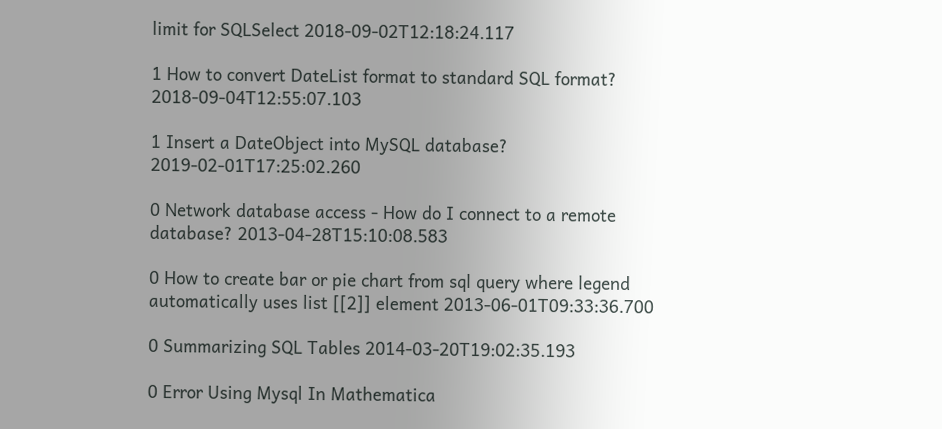limit for SQLSelect 2018-09-02T12:18:24.117

1 How to convert DateList format to standard SQL format? 2018-09-04T12:55:07.103

1 Insert a DateObject into MySQL database? 2019-02-01T17:25:02.260

0 Network database access - How do I connect to a remote database? 2013-04-28T15:10:08.583

0 How to create bar or pie chart from sql query where legend automatically uses list [[2]] element 2013-06-01T09:33:36.700

0 Summarizing SQL Tables 2014-03-20T19:02:35.193

0 Error Using Mysql In Mathematica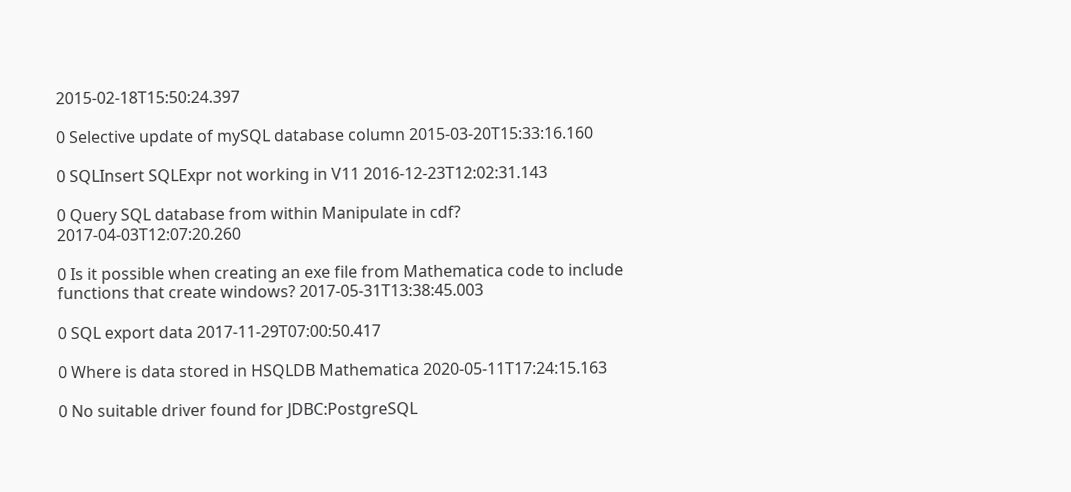2015-02-18T15:50:24.397

0 Selective update of mySQL database column 2015-03-20T15:33:16.160

0 SQLInsert SQLExpr not working in V11 2016-12-23T12:02:31.143

0 Query SQL database from within Manipulate in cdf? 2017-04-03T12:07:20.260

0 Is it possible when creating an exe file from Mathematica code to include functions that create windows? 2017-05-31T13:38:45.003

0 SQL export data 2017-11-29T07:00:50.417

0 Where is data stored in HSQLDB Mathematica 2020-05-11T17:24:15.163

0 No suitable driver found for JDBC:PostgreSQL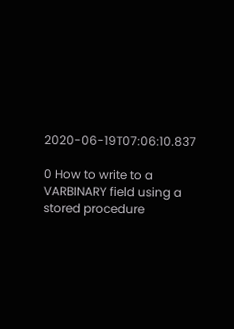2020-06-19T07:06:10.837

0 How to write to a VARBINARY field using a stored procedure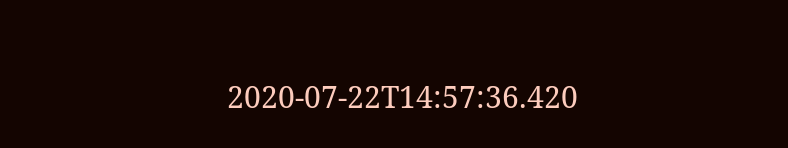2020-07-22T14:57:36.420